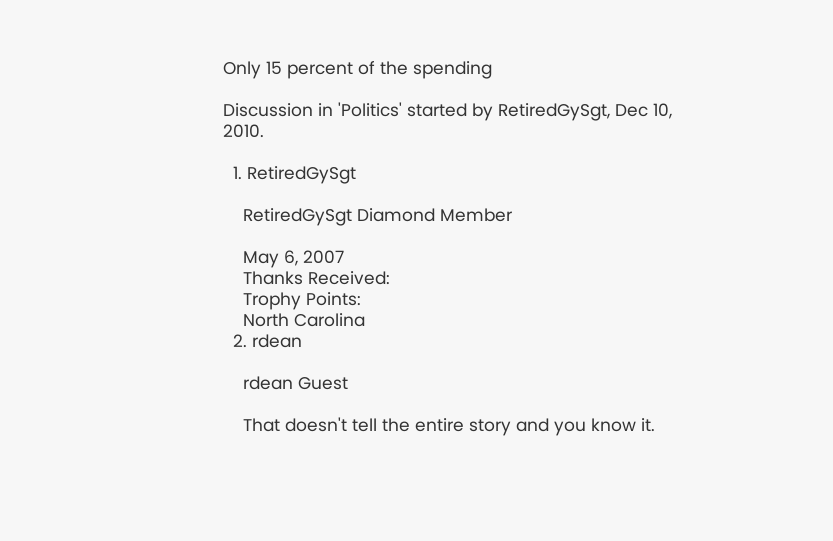Only 15 percent of the spending

Discussion in 'Politics' started by RetiredGySgt, Dec 10, 2010.

  1. RetiredGySgt

    RetiredGySgt Diamond Member

    May 6, 2007
    Thanks Received:
    Trophy Points:
    North Carolina
  2. rdean

    rdean Guest

    That doesn't tell the entire story and you know it.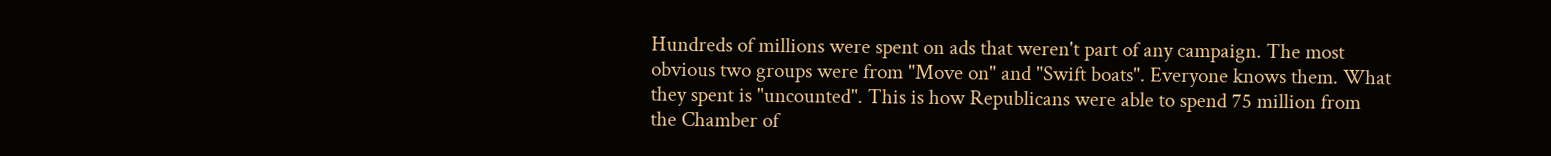Hundreds of millions were spent on ads that weren't part of any campaign. The most obvious two groups were from "Move on" and "Swift boats". Everyone knows them. What they spent is "uncounted". This is how Republicans were able to spend 75 million from the Chamber of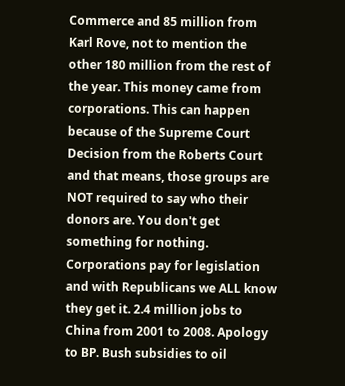Commerce and 85 million from Karl Rove, not to mention the other 180 million from the rest of the year. This money came from corporations. This can happen because of the Supreme Court Decision from the Roberts Court and that means, those groups are NOT required to say who their donors are. You don't get something for nothing. Corporations pay for legislation and with Republicans we ALL know they get it. 2.4 million jobs to China from 2001 to 2008. Apology to BP. Bush subsidies to oil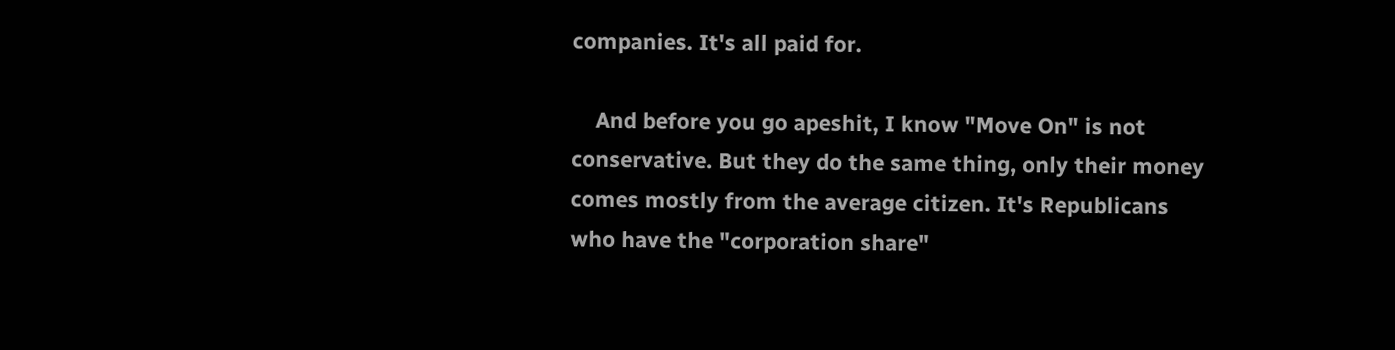companies. It's all paid for.

    And before you go apeshit, I know "Move On" is not conservative. But they do the same thing, only their money comes mostly from the average citizen. It's Republicans who have the "corporation share"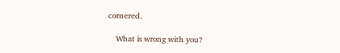cornered.

    What is wrong with you?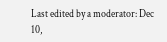Last edited by a moderator: Dec 10,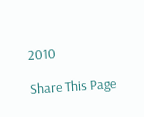2010

Share This Page